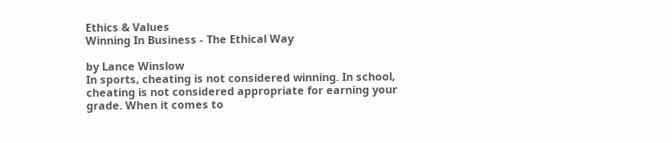Ethics & Values
Winning In Business - The Ethical Way

by Lance Winslow
In sports, cheating is not considered winning. In school, cheating is not considered appropriate for earning your grade. When it comes to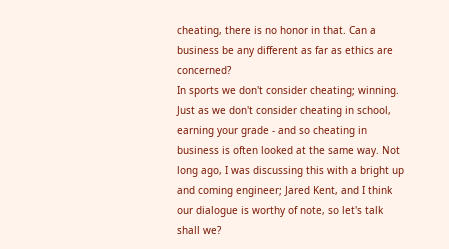cheating, there is no honor in that. Can a  business be any different as far as ethics are concerned?
In sports we don't consider cheating; winning. Just as we don't consider cheating in school, earning your grade - and so cheating in business is often looked at the same way. Not long ago, I was discussing this with a bright up and coming engineer; Jared Kent, and I think our dialogue is worthy of note, so let's talk shall we?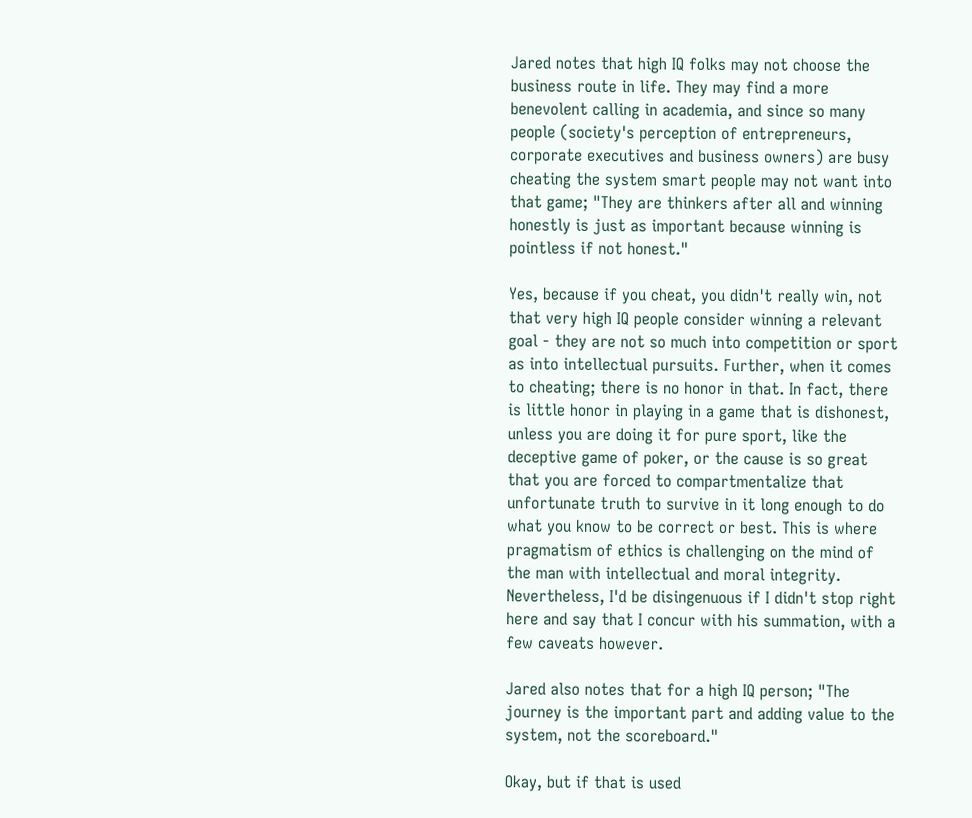Jared notes that high IQ folks may not choose the business route in life. They may find a more benevolent calling in academia, and since so many people (society's perception of entrepreneurs, corporate executives and business owners) are busy cheating the system smart people may not want into that game; "They are thinkers after all and winning honestly is just as important because winning is pointless if not honest."

Yes, because if you cheat, you didn't really win, not that very high IQ people consider winning a relevant goal - they are not so much into competition or sport as into intellectual pursuits. Further, when it comes to cheating; there is no honor in that. In fact, there is little honor in playing in a game that is dishonest, unless you are doing it for pure sport, like the deceptive game of poker, or the cause is so great that you are forced to compartmentalize that unfortunate truth to survive in it long enough to do what you know to be correct or best. This is where pragmatism of ethics is challenging on the mind of the man with intellectual and moral integrity. Nevertheless, I'd be disingenuous if I didn't stop right here and say that I concur with his summation, with a few caveats however.

Jared also notes that for a high IQ person; "The journey is the important part and adding value to the system, not the scoreboard."

Okay, but if that is used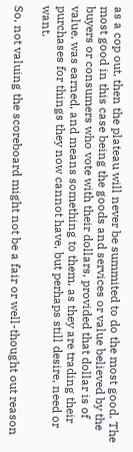as a cop out, then the plateau will never be summited to do the most good. The most good in this case being the goods and services or value believed by the buyers or consumers who vote with their dollars, provided that dollar is of value, was earned, and means something to them, as they are trading their purchases for things they now cannot have, but perhaps still desire, need or want.

So, not valuing the scoreboard might not be a fair or well-thought out reason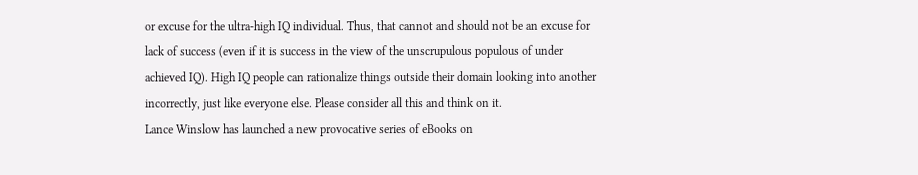or excuse for the ultra-high IQ individual. Thus, that cannot and should not be an excuse for lack of success (even if it is success in the view of the unscrupulous populous of under achieved IQ). High IQ people can rationalize things outside their domain looking into another incorrectly, just like everyone else. Please consider all this and think on it.
Lance Winslow has launched a new provocative series of eBooks on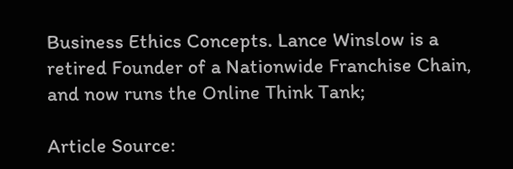Business Ethics Concepts. Lance Winslow is a retired Founder of a Nationwide Franchise Chain, and now runs the Online Think Tank;

Article Source: